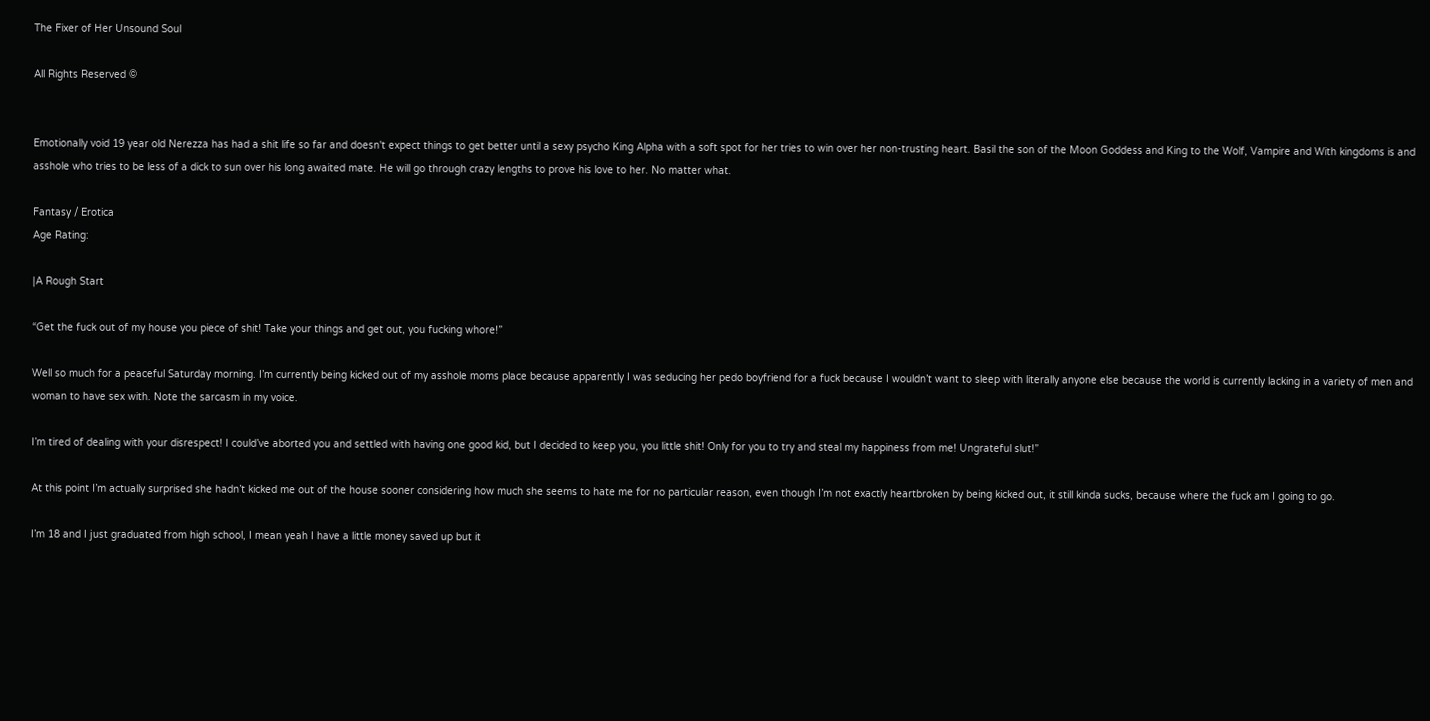The Fixer of Her Unsound Soul

All Rights Reserved ©


Emotionally void 19 year old Nerezza has had a shit life so far and doesn't expect things to get better until a sexy psycho King Alpha with a soft spot for her tries to win over her non-trusting heart. Basil the son of the Moon Goddess and King to the Wolf, Vampire and With kingdoms is and asshole who tries to be less of a dick to sun over his long awaited mate. He will go through crazy lengths to prove his love to her. No matter what.

Fantasy / Erotica
Age Rating:

|A Rough Start

“Get the fuck out of my house you piece of shit! Take your things and get out, you fucking whore!”

Well so much for a peaceful Saturday morning. I’m currently being kicked out of my asshole moms place because apparently I was seducing her pedo boyfriend for a fuck because I wouldn’t want to sleep with literally anyone else because the world is currently lacking in a variety of men and woman to have sex with. Note the sarcasm in my voice.

I’m tired of dealing with your disrespect! I could’ve aborted you and settled with having one good kid, but I decided to keep you, you little shit! Only for you to try and steal my happiness from me! Ungrateful slut!”

At this point I’m actually surprised she hadn’t kicked me out of the house sooner considering how much she seems to hate me for no particular reason, even though I’m not exactly heartbroken by being kicked out, it still kinda sucks, because where the fuck am I going to go.

I’m 18 and I just graduated from high school, I mean yeah I have a little money saved up but it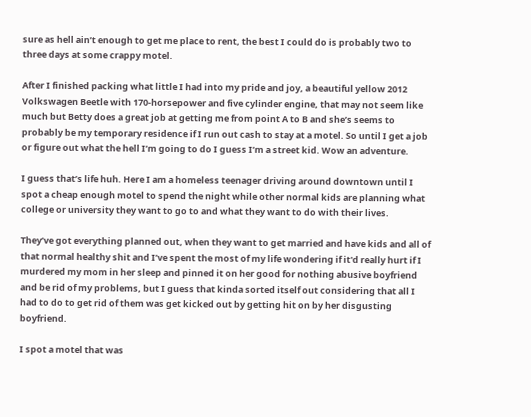sure as hell ain’t enough to get me place to rent, the best I could do is probably two to three days at some crappy motel.

After I finished packing what little I had into my pride and joy, a beautiful yellow 2012 Volkswagen Beetle with 170-horsepower and five cylinder engine, that may not seem like much but Betty does a great job at getting me from point A to B and she’s seems to probably be my temporary residence if I run out cash to stay at a motel. So until I get a job or figure out what the hell I’m going to do I guess I’m a street kid. Wow an adventure.

I guess that’s life huh. Here I am a homeless teenager driving around downtown until I spot a cheap enough motel to spend the night while other normal kids are planning what college or university they want to go to and what they want to do with their lives.

They’ve got everything planned out, when they want to get married and have kids and all of that normal healthy shit and I’ve spent the most of my life wondering if it'd really hurt if I murdered my mom in her sleep and pinned it on her good for nothing abusive boyfriend and be rid of my problems, but I guess that kinda sorted itself out considering that all I had to do to get rid of them was get kicked out by getting hit on by her disgusting boyfriend.

I spot a motel that was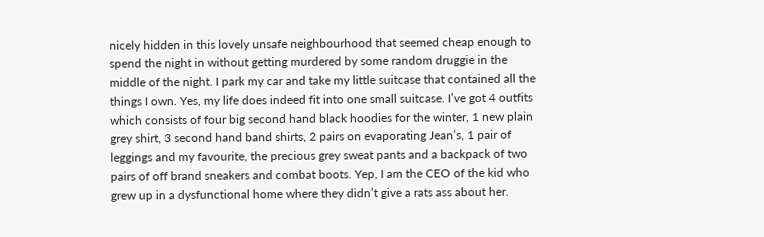nicely hidden in this lovely unsafe neighbourhood that seemed cheap enough to spend the night in without getting murdered by some random druggie in the middle of the night. I park my car and take my little suitcase that contained all the things I own. Yes, my life does indeed fit into one small suitcase. I’ve got 4 outfits which consists of four big second hand black hoodies for the winter, 1 new plain grey shirt, 3 second hand band shirts, 2 pairs on evaporating Jean’s, 1 pair of leggings and my favourite, the precious grey sweat pants and a backpack of two pairs of off brand sneakers and combat boots. Yep, I am the CEO of the kid who grew up in a dysfunctional home where they didn’t give a rats ass about her.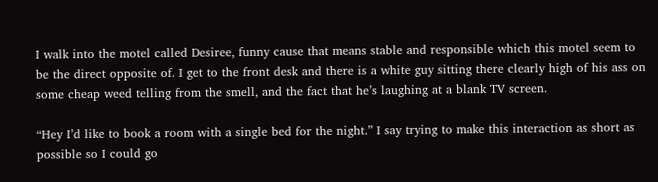I walk into the motel called Desiree, funny cause that means stable and responsible which this motel seem to be the direct opposite of. I get to the front desk and there is a white guy sitting there clearly high of his ass on some cheap weed telling from the smell, and the fact that he’s laughing at a blank TV screen.

“Hey I’d like to book a room with a single bed for the night.” I say trying to make this interaction as short as possible so I could go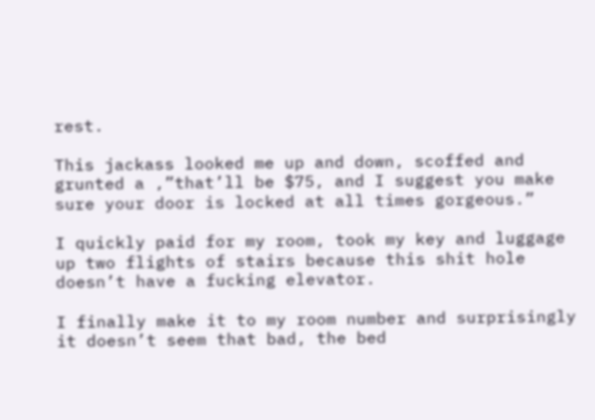rest.

This jackass looked me up and down, scoffed and grunted a ,”that’ll be $75, and I suggest you make sure your door is locked at all times gorgeous.”

I quickly paid for my room, took my key and luggage up two flights of stairs because this shit hole doesn’t have a fucking elevator.

I finally make it to my room number and surprisingly it doesn’t seem that bad, the bed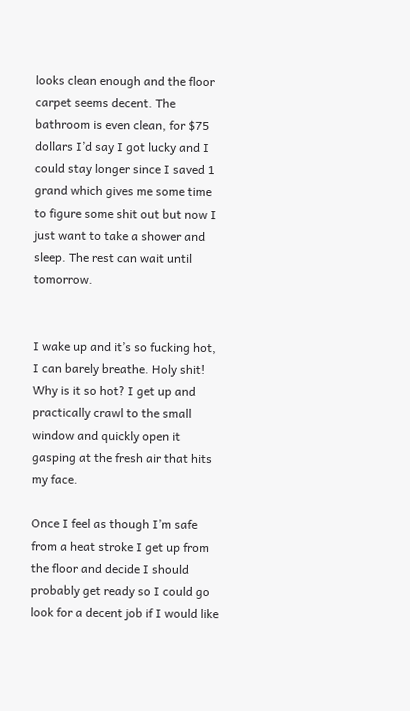looks clean enough and the floor carpet seems decent. The bathroom is even clean, for $75 dollars I’d say I got lucky and I could stay longer since I saved 1 grand which gives me some time to figure some shit out but now I just want to take a shower and sleep. The rest can wait until tomorrow.


I wake up and it’s so fucking hot, I can barely breathe. Holy shit! Why is it so hot? I get up and practically crawl to the small window and quickly open it gasping at the fresh air that hits my face.

Once I feel as though I’m safe from a heat stroke I get up from the floor and decide I should probably get ready so I could go look for a decent job if I would like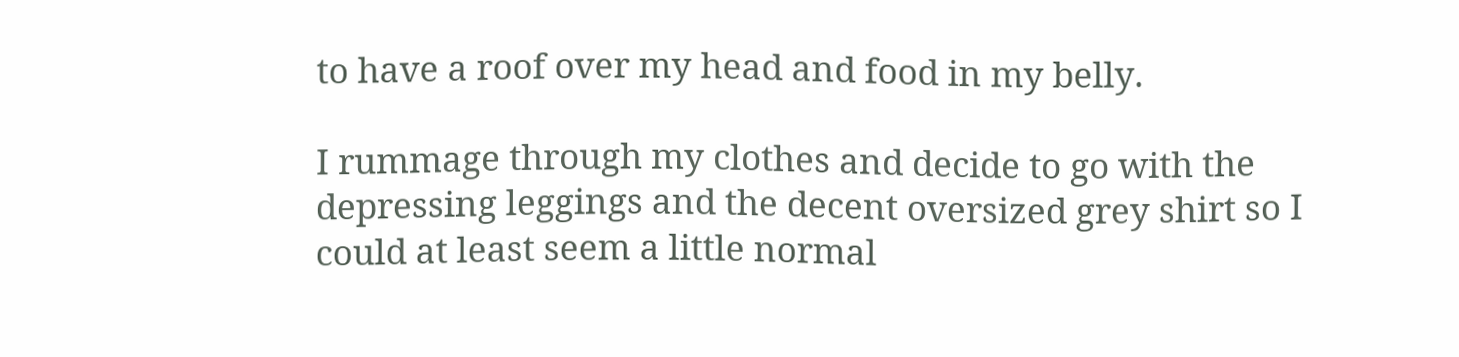to have a roof over my head and food in my belly.

I rummage through my clothes and decide to go with the depressing leggings and the decent oversized grey shirt so I could at least seem a little normal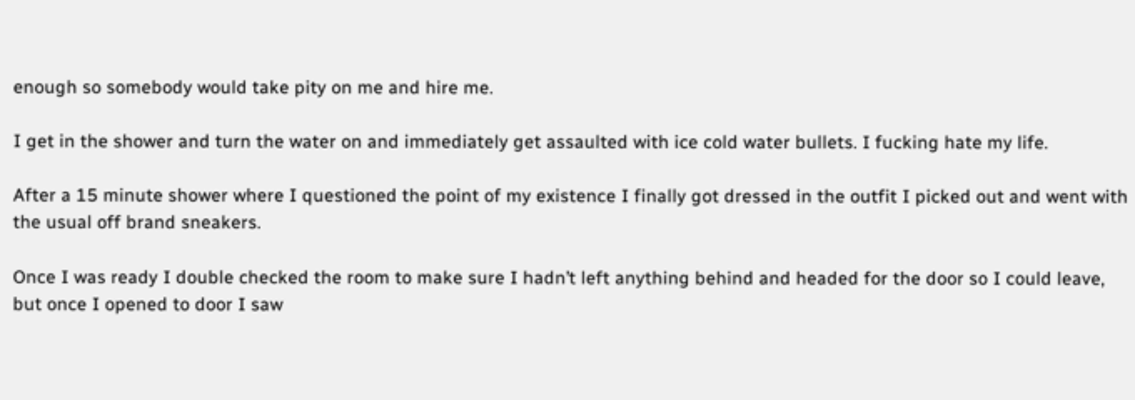enough so somebody would take pity on me and hire me.

I get in the shower and turn the water on and immediately get assaulted with ice cold water bullets. I fucking hate my life.

After a 15 minute shower where I questioned the point of my existence I finally got dressed in the outfit I picked out and went with the usual off brand sneakers.

Once I was ready I double checked the room to make sure I hadn’t left anything behind and headed for the door so I could leave, but once I opened to door I saw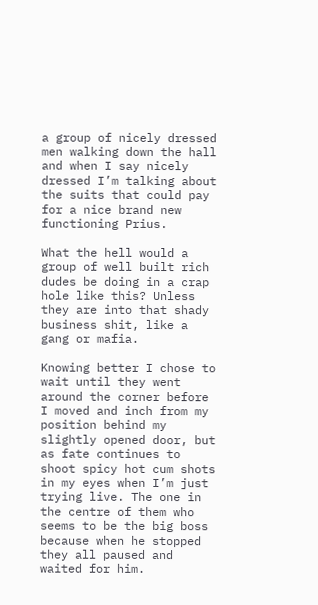a group of nicely dressed men walking down the hall and when I say nicely dressed I’m talking about the suits that could pay for a nice brand new functioning Prius.

What the hell would a group of well built rich dudes be doing in a crap hole like this? Unless they are into that shady business shit, like a gang or mafia.

Knowing better I chose to wait until they went around the corner before I moved and inch from my position behind my slightly opened door, but as fate continues to shoot spicy hot cum shots in my eyes when I’m just trying live. The one in the centre of them who seems to be the big boss because when he stopped they all paused and waited for him.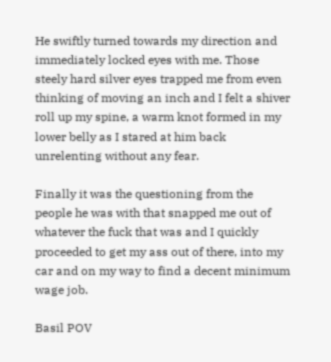He swiftly turned towards my direction and immediately locked eyes with me. Those steely hard silver eyes trapped me from even thinking of moving an inch and I felt a shiver roll up my spine, a warm knot formed in my lower belly as I stared at him back unrelenting without any fear.

Finally it was the questioning from the people he was with that snapped me out of whatever the fuck that was and I quickly proceeded to get my ass out of there, into my car and on my way to find a decent minimum wage job.

Basil POV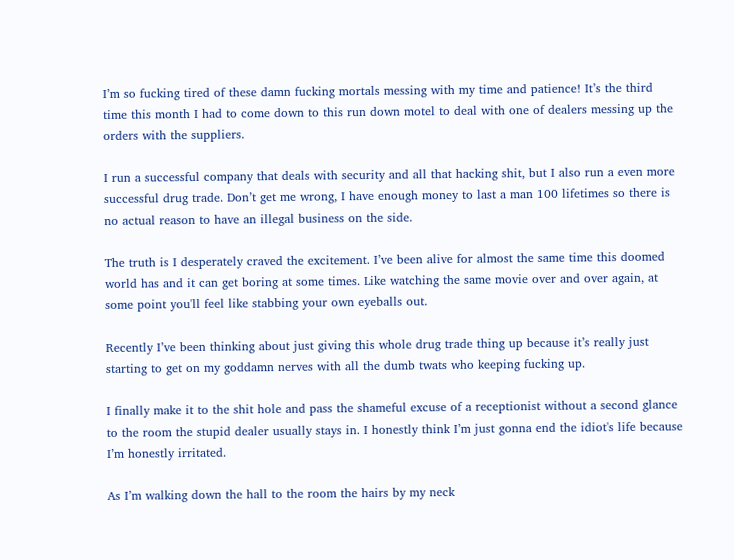I’m so fucking tired of these damn fucking mortals messing with my time and patience! It’s the third time this month I had to come down to this run down motel to deal with one of dealers messing up the orders with the suppliers.

I run a successful company that deals with security and all that hacking shit, but I also run a even more successful drug trade. Don’t get me wrong, I have enough money to last a man 100 lifetimes so there is no actual reason to have an illegal business on the side.

The truth is I desperately craved the excitement. I’ve been alive for almost the same time this doomed world has and it can get boring at some times. Like watching the same movie over and over again, at some point you'll feel like stabbing your own eyeballs out.

Recently I’ve been thinking about just giving this whole drug trade thing up because it’s really just starting to get on my goddamn nerves with all the dumb twats who keeping fucking up.

I finally make it to the shit hole and pass the shameful excuse of a receptionist without a second glance to the room the stupid dealer usually stays in. I honestly think I’m just gonna end the idiot's life because I’m honestly irritated.

As I’m walking down the hall to the room the hairs by my neck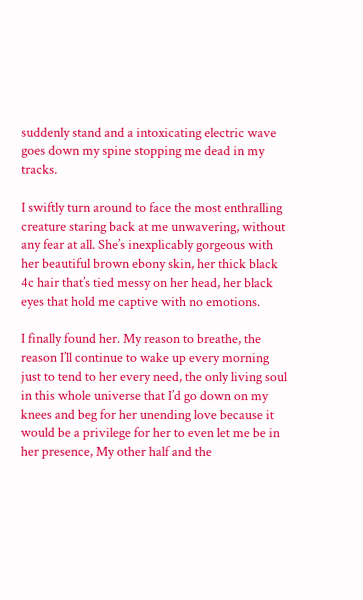suddenly stand and a intoxicating electric wave goes down my spine stopping me dead in my tracks.

I swiftly turn around to face the most enthralling creature staring back at me unwavering, without any fear at all. She’s inexplicably gorgeous with her beautiful brown ebony skin, her thick black 4c hair that’s tied messy on her head, her black eyes that hold me captive with no emotions.

I finally found her. My reason to breathe, the reason I’ll continue to wake up every morning just to tend to her every need, the only living soul in this whole universe that I’d go down on my knees and beg for her unending love because it would be a privilege for her to even let me be in her presence, My other half and the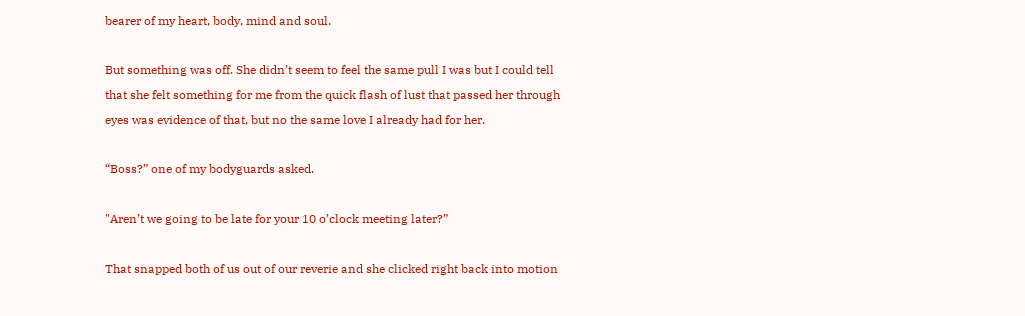bearer of my heart, body, mind and soul.

But something was off. She didn’t seem to feel the same pull I was but I could tell that she felt something for me from the quick flash of lust that passed her through eyes was evidence of that, but no the same love I already had for her.

“Boss?” one of my bodyguards asked.

"Aren’t we going to be late for your 10 o’clock meeting later?”

That snapped both of us out of our reverie and she clicked right back into motion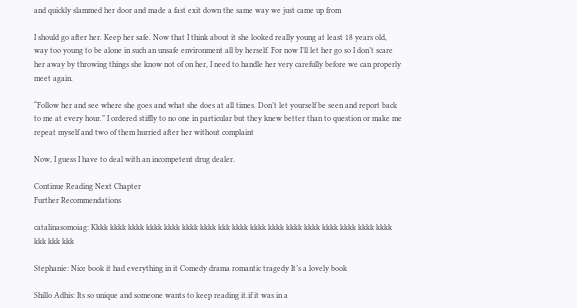and quickly slammed her door and made a fast exit down the same way we just came up from

I should go after her. Keep her safe. Now that I think about it she looked really young at least 18 years old, way too young to be alone in such an unsafe environment all by herself. For now I’ll let her go so I don’t scare her away by throwing things she know not of on her, I need to handle her very carefully before we can properly meet again.

“Follow her and see where she goes and what she does at all times. Don’t let yourself be seen and report back to me at every hour.” I ordered stiffly to no one in particular but they knew better than to question or make me repeat myself and two of them hurried after her without complaint

Now, I guess I have to deal with an incompetent drug dealer.

Continue Reading Next Chapter
Further Recommendations

catalinasomoiag: Kkkk kkkk kkkk kkkk kkkk kkkk kkkk kkk kkkk kkkk kkkk kkkk kkkk kkkk kkkk kkkk kkkk kkk kkk kkk

Stephanie: Nice book it had everything in it Comedy drama romantic tragedy It’s a lovely book

Shillo Adhis: Its so unique and someone wants to keep reading it.if it was in a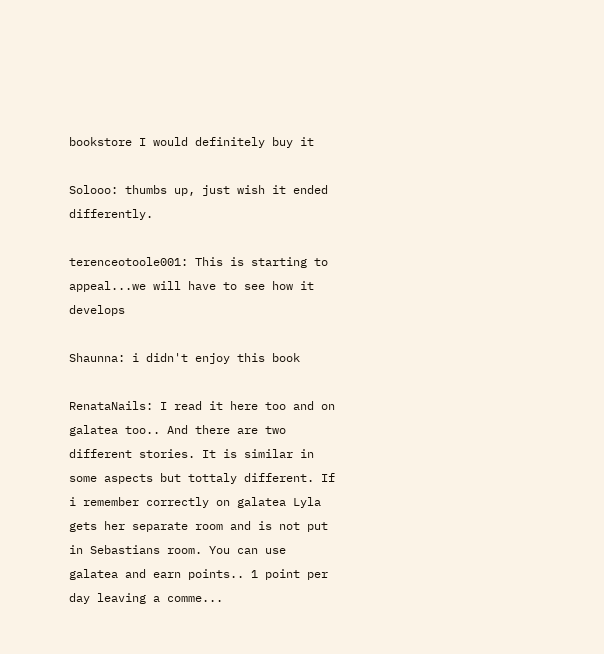bookstore I would definitely buy it

Solooo: thumbs up, just wish it ended differently.

terenceotoole001: This is starting to appeal...we will have to see how it develops

Shaunna: i didn't enjoy this book

RenataNails: I read it here too and on galatea too.. And there are two different stories. It is similar in some aspects but tottaly different. If i remember correctly on galatea Lyla gets her separate room and is not put in Sebastians room. You can use galatea and earn points.. 1 point per day leaving a comme...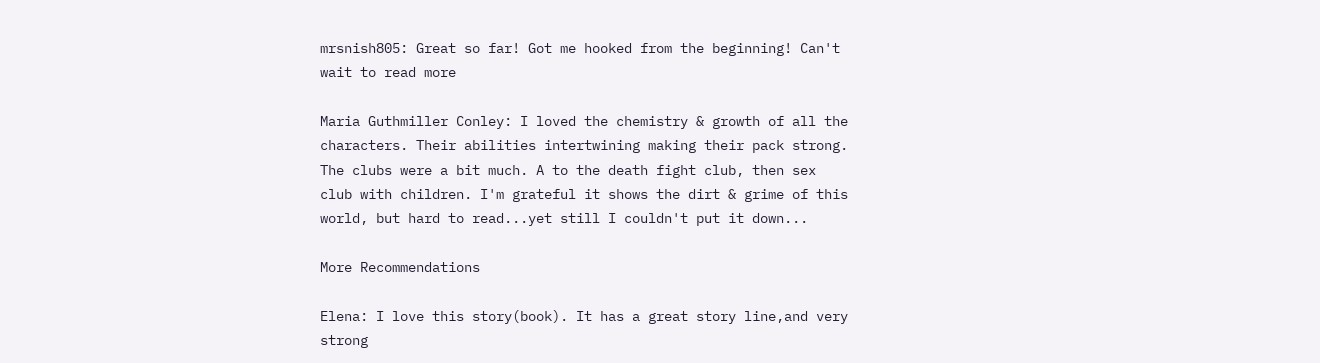mrsnish805: Great so far! Got me hooked from the beginning! Can't wait to read more

Maria Guthmiller Conley: I loved the chemistry & growth of all the characters. Their abilities intertwining making their pack strong. The clubs were a bit much. A to the death fight club, then sex club with children. I'm grateful it shows the dirt & grime of this world, but hard to read...yet still I couldn't put it down...

More Recommendations

Elena: I love this story(book). It has a great story line,and very strong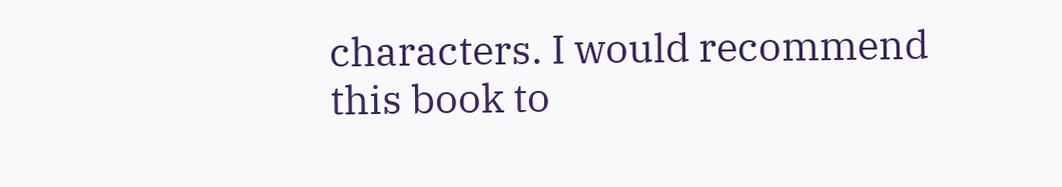characters. I would recommend this book to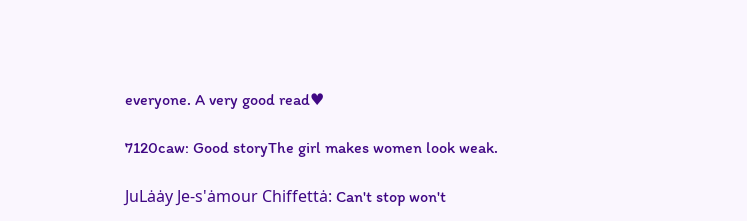everyone. A very good read♥

7120caw: Good storyThe girl makes women look weak.

JuLȧȧy Je-s'ȧmour Chiffettȧ: Can't stop won't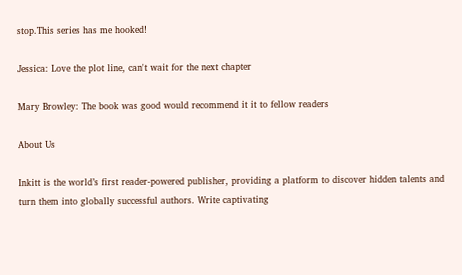stop.This series has me hooked!

Jessica: Love the plot line, can't wait for the next chapter

Mary Browley: The book was good would recommend it it to fellow readers

About Us

Inkitt is the world’s first reader-powered publisher, providing a platform to discover hidden talents and turn them into globally successful authors. Write captivating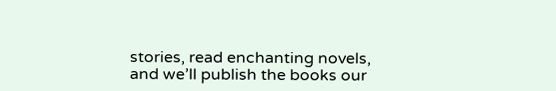stories, read enchanting novels, and we’ll publish the books our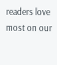readers love most on our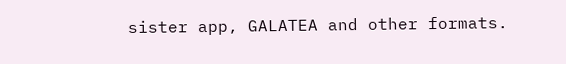sister app, GALATEA and other formats.